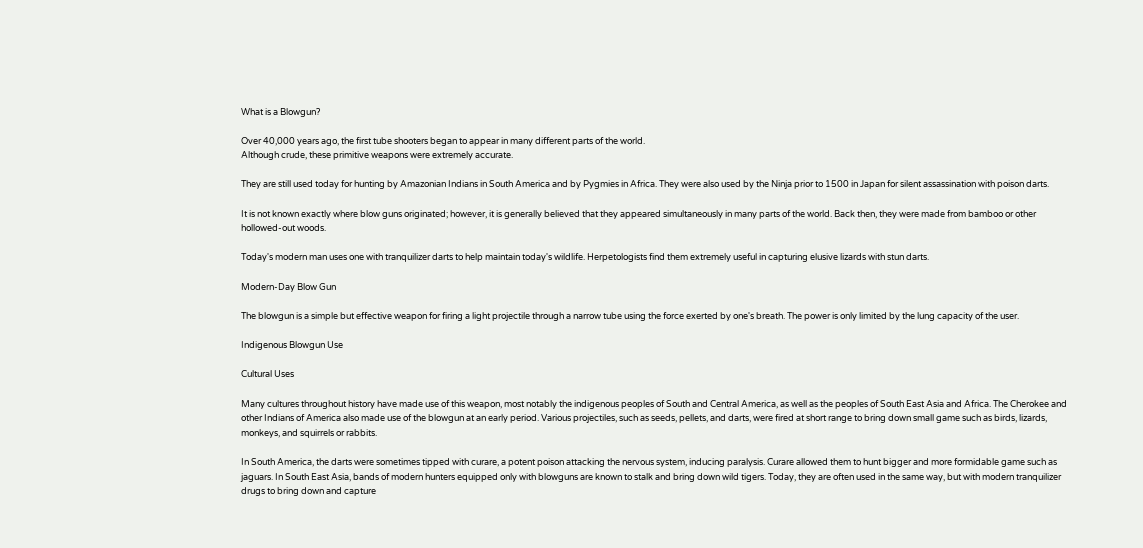What is a Blowgun?

Over 40,000 years ago, the first tube shooters began to appear in many different parts of the world.
Although crude, these primitive weapons were extremely accurate.

They are still used today for hunting by Amazonian Indians in South America and by Pygmies in Africa. They were also used by the Ninja prior to 1500 in Japan for silent assassination with poison darts.

It is not known exactly where blow guns originated; however, it is generally believed that they appeared simultaneously in many parts of the world. Back then, they were made from bamboo or other hollowed-out woods.

Today's modern man uses one with tranquilizer darts to help maintain today's wildlife. Herpetologists find them extremely useful in capturing elusive lizards with stun darts.

Modern-Day Blow Gun

The blowgun is a simple but effective weapon for firing a light projectile through a narrow tube using the force exerted by one's breath. The power is only limited by the lung capacity of the user.

Indigenous Blowgun Use

Cultural Uses

Many cultures throughout history have made use of this weapon, most notably the indigenous peoples of South and Central America, as well as the peoples of South East Asia and Africa. The Cherokee and other Indians of America also made use of the blowgun at an early period. Various projectiles, such as seeds, pellets, and darts, were fired at short range to bring down small game such as birds, lizards, monkeys, and squirrels or rabbits.

In South America, the darts were sometimes tipped with curare, a potent poison attacking the nervous system, inducing paralysis. Curare allowed them to hunt bigger and more formidable game such as jaguars. In South East Asia, bands of modern hunters equipped only with blowguns are known to stalk and bring down wild tigers. Today, they are often used in the same way, but with modern tranquilizer drugs to bring down and capture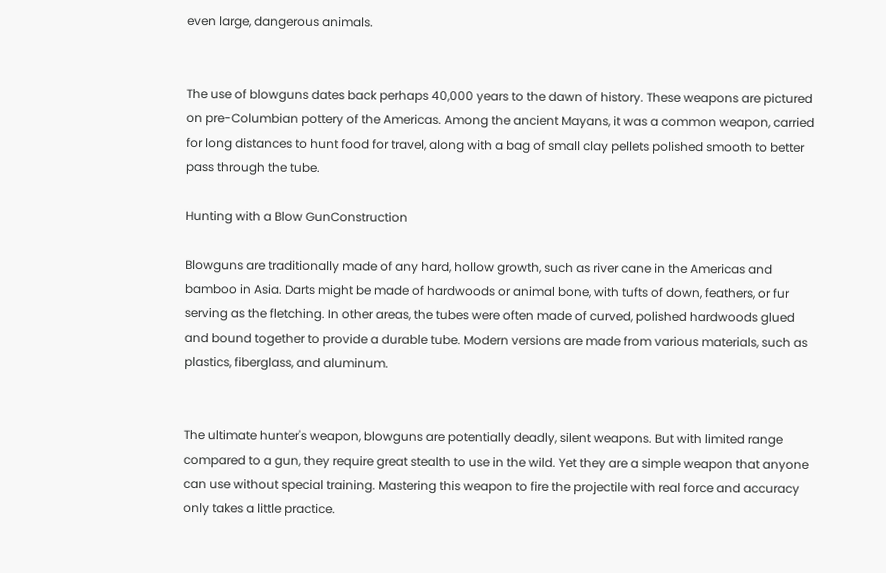even large, dangerous animals.


The use of blowguns dates back perhaps 40,000 years to the dawn of history. These weapons are pictured on pre-Columbian pottery of the Americas. Among the ancient Mayans, it was a common weapon, carried for long distances to hunt food for travel, along with a bag of small clay pellets polished smooth to better pass through the tube.

Hunting with a Blow GunConstruction

Blowguns are traditionally made of any hard, hollow growth, such as river cane in the Americas and bamboo in Asia. Darts might be made of hardwoods or animal bone, with tufts of down, feathers, or fur serving as the fletching. In other areas, the tubes were often made of curved, polished hardwoods glued and bound together to provide a durable tube. Modern versions are made from various materials, such as plastics, fiberglass, and aluminum.


The ultimate hunter's weapon, blowguns are potentially deadly, silent weapons. But with limited range compared to a gun, they require great stealth to use in the wild. Yet they are a simple weapon that anyone can use without special training. Mastering this weapon to fire the projectile with real force and accuracy only takes a little practice.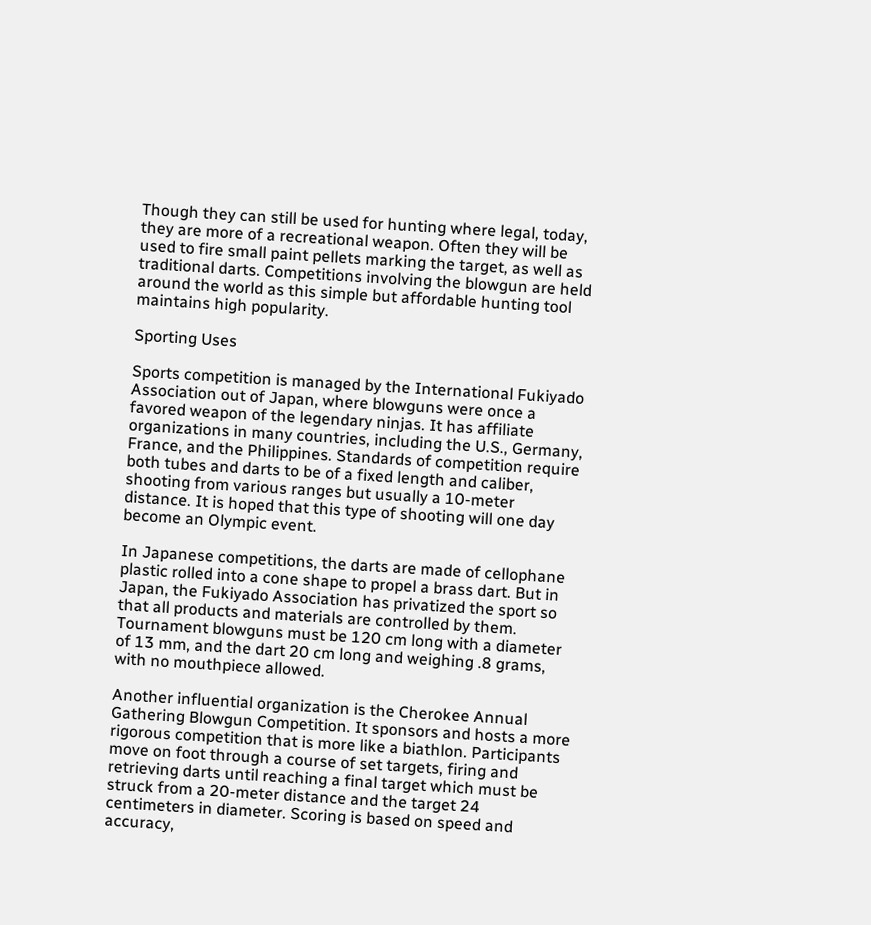Though they can still be used for hunting where legal, today, they are more of a recreational weapon. Often they will be used to fire small paint pellets marking the target, as well as traditional darts. Competitions involving the blowgun are held around the world as this simple but affordable hunting tool maintains high popularity.

Sporting Uses

Sports competition is managed by the International Fukiyado Association out of Japan, where blowguns were once a favored weapon of the legendary ninjas. It has affiliate organizations in many countries, including the U.S., Germany, France, and the Philippines. Standards of competition require both tubes and darts to be of a fixed length and caliber, shooting from various ranges but usually a 10-meter distance. It is hoped that this type of shooting will one day become an Olympic event.

In Japanese competitions, the darts are made of cellophane plastic rolled into a cone shape to propel a brass dart. But in Japan, the Fukiyado Association has privatized the sport so that all products and materials are controlled by them. Tournament blowguns must be 120 cm long with a diameter of 13 mm, and the dart 20 cm long and weighing .8 grams, with no mouthpiece allowed.

Another influential organization is the Cherokee Annual Gathering Blowgun Competition. It sponsors and hosts a more rigorous competition that is more like a biathlon. Participants move on foot through a course of set targets, firing and retrieving darts until reaching a final target which must be struck from a 20-meter distance and the target 24 centimeters in diameter. Scoring is based on speed and accuracy,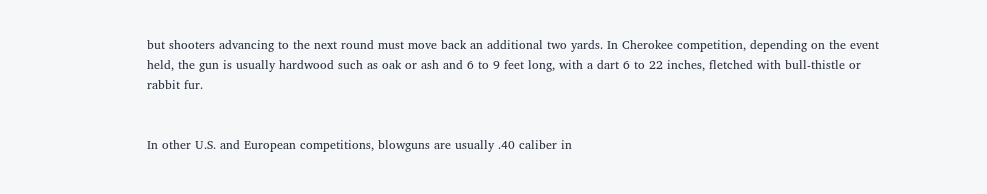but shooters advancing to the next round must move back an additional two yards. In Cherokee competition, depending on the event held, the gun is usually hardwood such as oak or ash and 6 to 9 feet long, with a dart 6 to 22 inches, fletched with bull-thistle or rabbit fur.


In other U.S. and European competitions, blowguns are usually .40 caliber in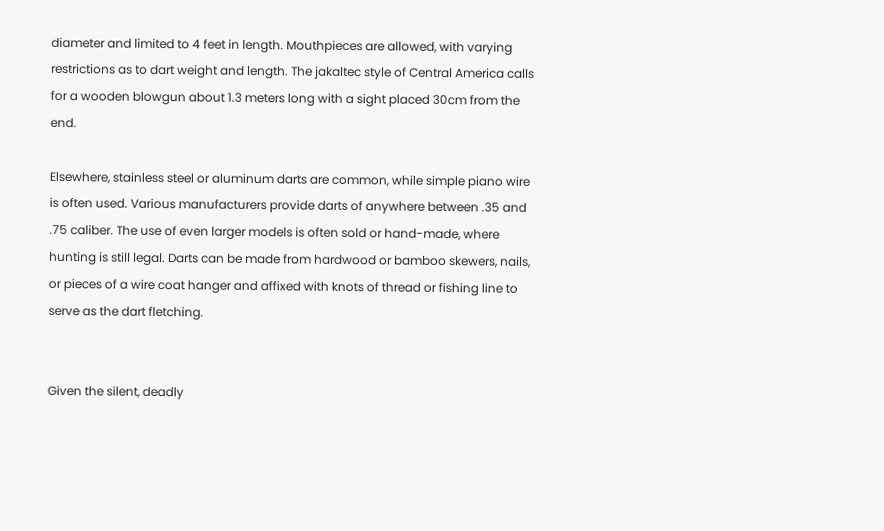diameter and limited to 4 feet in length. Mouthpieces are allowed, with varying restrictions as to dart weight and length. The jakaltec style of Central America calls for a wooden blowgun about 1.3 meters long with a sight placed 30cm from the end.

Elsewhere, stainless steel or aluminum darts are common, while simple piano wire is often used. Various manufacturers provide darts of anywhere between .35 and .75 caliber. The use of even larger models is often sold or hand-made, where hunting is still legal. Darts can be made from hardwood or bamboo skewers, nails, or pieces of a wire coat hanger and affixed with knots of thread or fishing line to serve as the dart fletching.


Given the silent, deadly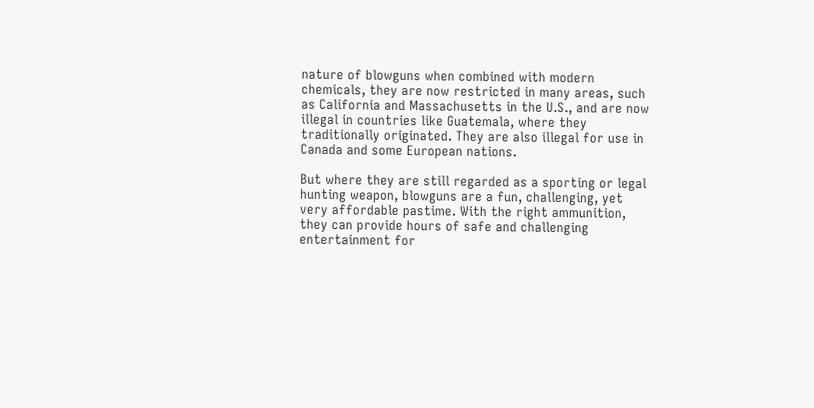nature of blowguns when combined with modern chemicals, they are now restricted in many areas, such as California and Massachusetts in the U.S., and are now illegal in countries like Guatemala, where they traditionally originated. They are also illegal for use in Canada and some European nations.

But where they are still regarded as a sporting or legal hunting weapon, blowguns are a fun, challenging, yet very affordable pastime. With the right ammunition, they can provide hours of safe and challenging entertainment for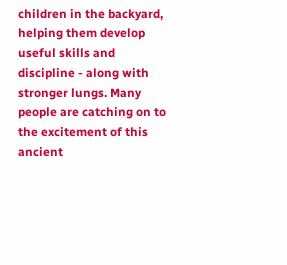children in the backyard, helping them develop useful skills and discipline - along with stronger lungs. Many people are catching on to the excitement of this ancient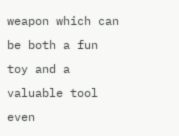weapon which can be both a fun toy and a valuable tool even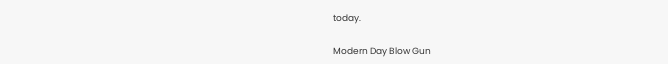today.

Modern Day Blow Gun